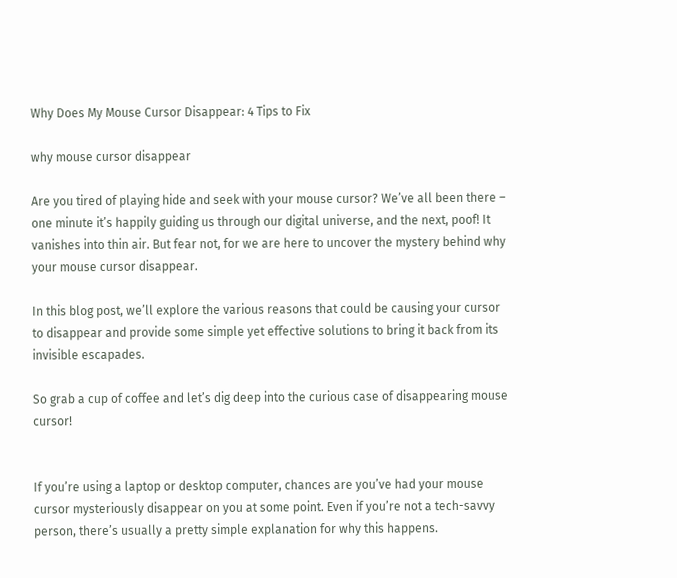Why Does My Mouse Cursor Disappear: 4 Tips to Fix

why mouse cursor disappear

Are you tired of playing hide and seek with your mouse cursor? We’ve all been there – one minute it’s happily guiding us through our digital universe, and the next, poof! It vanishes into thin air. But fear not, for we are here to uncover the mystery behind why your mouse cursor disappear.

In this blog post, we’ll explore the various reasons that could be causing your cursor to disappear and provide some simple yet effective solutions to bring it back from its invisible escapades.

So grab a cup of coffee and let’s dig deep into the curious case of disappearing mouse cursor!


If you’re using a laptop or desktop computer, chances are you’ve had your mouse cursor mysteriously disappear on you at some point. Even if you’re not a tech-savvy person, there’s usually a pretty simple explanation for why this happens.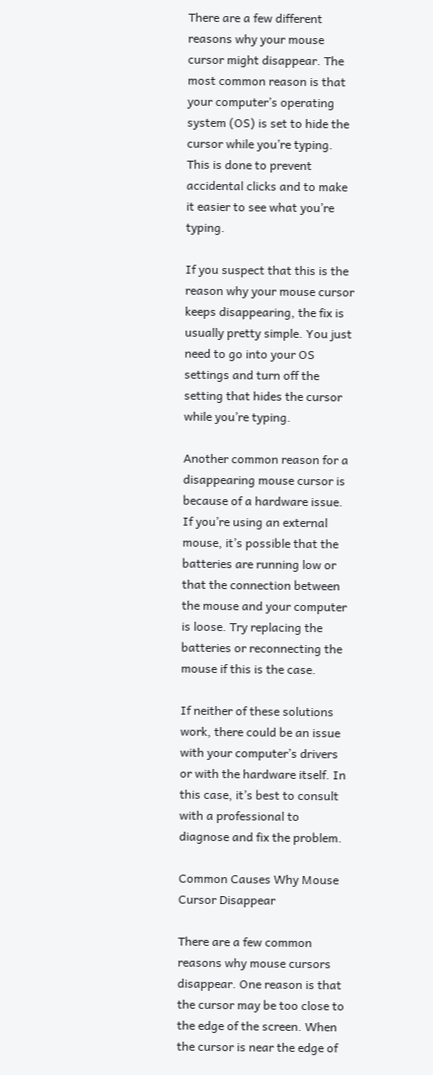There are a few different reasons why your mouse cursor might disappear. The most common reason is that your computer’s operating system (OS) is set to hide the cursor while you’re typing. This is done to prevent accidental clicks and to make it easier to see what you’re typing.

If you suspect that this is the reason why your mouse cursor keeps disappearing, the fix is usually pretty simple. You just need to go into your OS settings and turn off the setting that hides the cursor while you’re typing.

Another common reason for a disappearing mouse cursor is because of a hardware issue. If you’re using an external mouse, it’s possible that the batteries are running low or that the connection between the mouse and your computer is loose. Try replacing the batteries or reconnecting the mouse if this is the case.

If neither of these solutions work, there could be an issue with your computer’s drivers or with the hardware itself. In this case, it’s best to consult with a professional to diagnose and fix the problem.

Common Causes Why Mouse Cursor Disappear

There are a few common reasons why mouse cursors disappear. One reason is that the cursor may be too close to the edge of the screen. When the cursor is near the edge of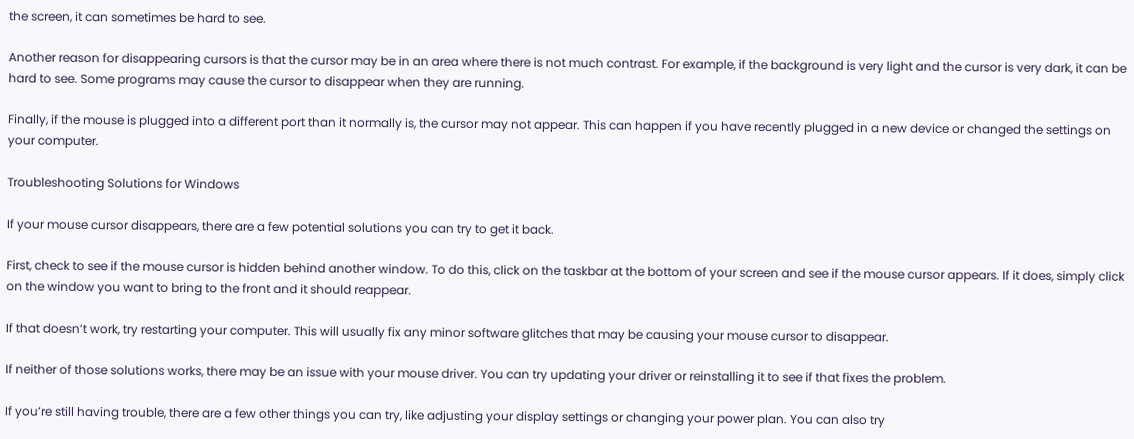the screen, it can sometimes be hard to see.

Another reason for disappearing cursors is that the cursor may be in an area where there is not much contrast. For example, if the background is very light and the cursor is very dark, it can be hard to see. Some programs may cause the cursor to disappear when they are running.

Finally, if the mouse is plugged into a different port than it normally is, the cursor may not appear. This can happen if you have recently plugged in a new device or changed the settings on your computer.

Troubleshooting Solutions for Windows

If your mouse cursor disappears, there are a few potential solutions you can try to get it back.

First, check to see if the mouse cursor is hidden behind another window. To do this, click on the taskbar at the bottom of your screen and see if the mouse cursor appears. If it does, simply click on the window you want to bring to the front and it should reappear.

If that doesn’t work, try restarting your computer. This will usually fix any minor software glitches that may be causing your mouse cursor to disappear.

If neither of those solutions works, there may be an issue with your mouse driver. You can try updating your driver or reinstalling it to see if that fixes the problem.

If you’re still having trouble, there are a few other things you can try, like adjusting your display settings or changing your power plan. You can also try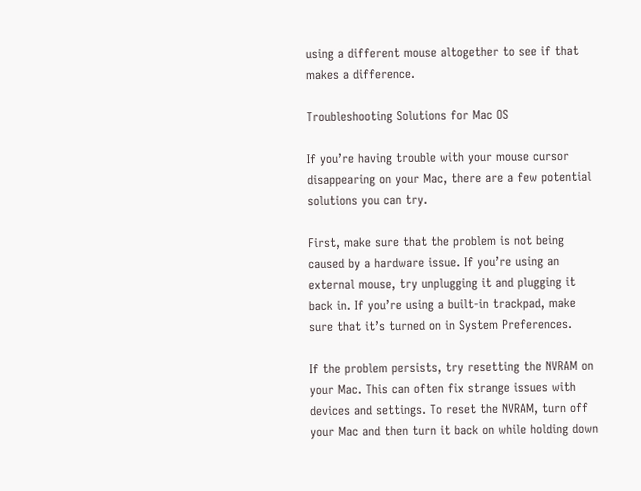using a different mouse altogether to see if that makes a difference.

Troubleshooting Solutions for Mac OS

If you’re having trouble with your mouse cursor disappearing on your Mac, there are a few potential solutions you can try.

First, make sure that the problem is not being caused by a hardware issue. If you’re using an external mouse, try unplugging it and plugging it back in. If you’re using a built-in trackpad, make sure that it’s turned on in System Preferences.

If the problem persists, try resetting the NVRAM on your Mac. This can often fix strange issues with devices and settings. To reset the NVRAM, turn off your Mac and then turn it back on while holding down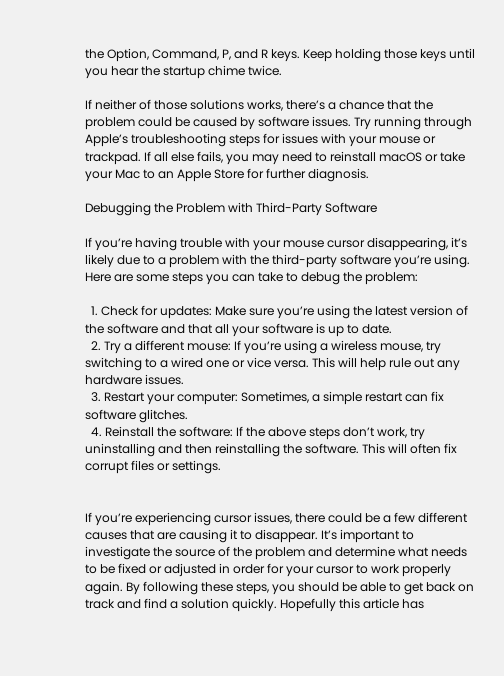the Option, Command, P, and R keys. Keep holding those keys until you hear the startup chime twice.

If neither of those solutions works, there’s a chance that the problem could be caused by software issues. Try running through Apple’s troubleshooting steps for issues with your mouse or trackpad. If all else fails, you may need to reinstall macOS or take your Mac to an Apple Store for further diagnosis.

Debugging the Problem with Third-Party Software

If you’re having trouble with your mouse cursor disappearing, it’s likely due to a problem with the third-party software you’re using. Here are some steps you can take to debug the problem:

  1. Check for updates: Make sure you’re using the latest version of the software and that all your software is up to date.
  2. Try a different mouse: If you’re using a wireless mouse, try switching to a wired one or vice versa. This will help rule out any hardware issues.
  3. Restart your computer: Sometimes, a simple restart can fix software glitches.
  4. Reinstall the software: If the above steps don’t work, try uninstalling and then reinstalling the software. This will often fix corrupt files or settings.


If you’re experiencing cursor issues, there could be a few different causes that are causing it to disappear. It’s important to investigate the source of the problem and determine what needs to be fixed or adjusted in order for your cursor to work properly again. By following these steps, you should be able to get back on track and find a solution quickly. Hopefully this article has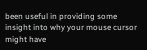been useful in providing some insight into why your mouse cursor might have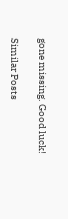gone missing. Good luck!

Similar Posts